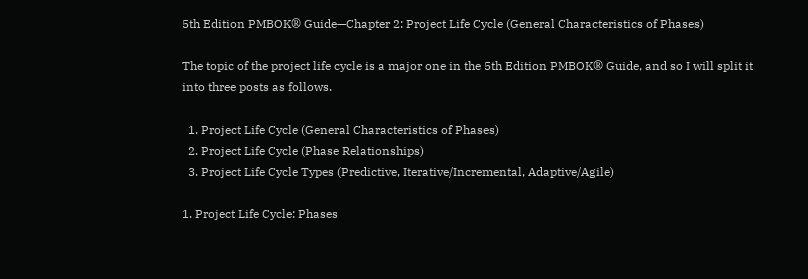5th Edition PMBOK® Guide—Chapter 2: Project Life Cycle (General Characteristics of Phases)

The topic of the project life cycle is a major one in the 5th Edition PMBOK® Guide, and so I will split it into three posts as follows.

  1. Project Life Cycle (General Characteristics of Phases)
  2. Project Life Cycle (Phase Relationships)
  3. Project Life Cycle Types (Predictive, Iterative/Incremental, Adaptive/Agile)

1. Project Life Cycle: Phases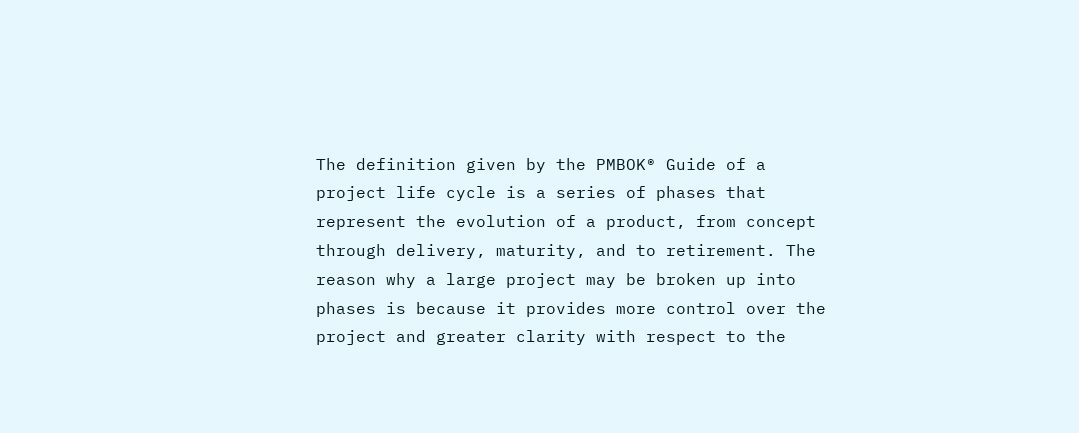The definition given by the PMBOK® Guide of a project life cycle is a series of phases that represent the evolution of a product, from concept through delivery, maturity, and to retirement. The reason why a large project may be broken up into phases is because it provides more control over the project and greater clarity with respect to the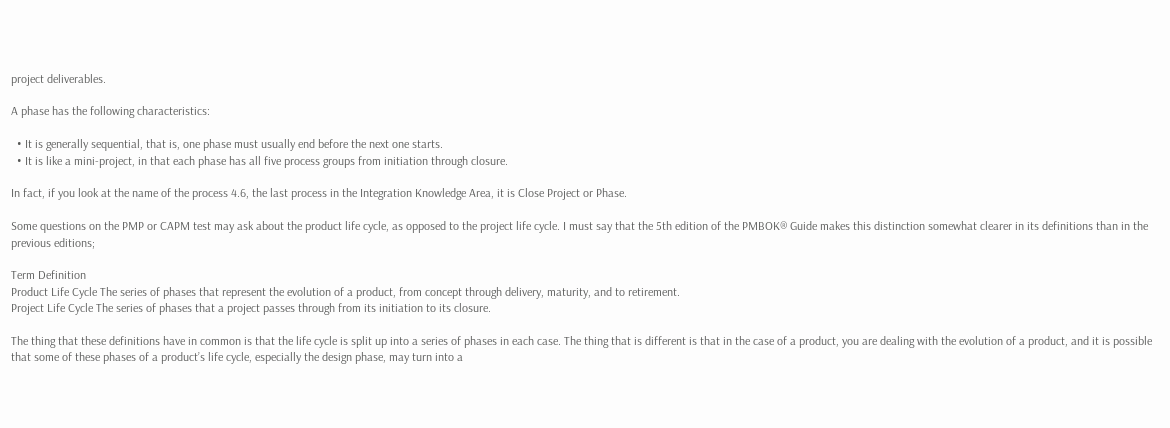project deliverables.

A phase has the following characteristics:

  • It is generally sequential, that is, one phase must usually end before the next one starts.
  • It is like a mini-project, in that each phase has all five process groups from initiation through closure.

In fact, if you look at the name of the process 4.6, the last process in the Integration Knowledge Area, it is Close Project or Phase.

Some questions on the PMP or CAPM test may ask about the product life cycle, as opposed to the project life cycle. I must say that the 5th edition of the PMBOK® Guide makes this distinction somewhat clearer in its definitions than in the previous editions;

Term Definition
Product Life Cycle The series of phases that represent the evolution of a product, from concept through delivery, maturity, and to retirement.
Project Life Cycle The series of phases that a project passes through from its initiation to its closure.

The thing that these definitions have in common is that the life cycle is split up into a series of phases in each case. The thing that is different is that in the case of a product, you are dealing with the evolution of a product, and it is possible that some of these phases of a product’s life cycle, especially the design phase, may turn into a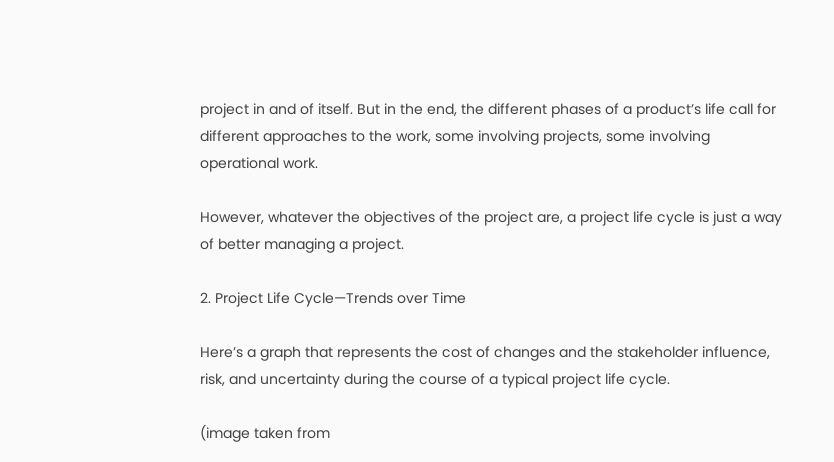project in and of itself. But in the end, the different phases of a product’s life call for different approaches to the work, some involving projects, some involving operational work.

However, whatever the objectives of the project are, a project life cycle is just a way of better managing a project.

2. Project Life Cycle—Trends over Time

Here’s a graph that represents the cost of changes and the stakeholder influence, risk, and uncertainty during the course of a typical project life cycle.

(image taken from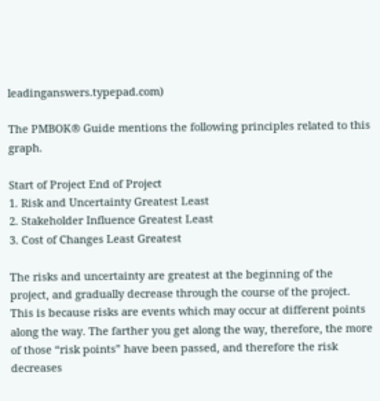leadinganswers.typepad.com)

The PMBOK® Guide mentions the following principles related to this graph.

Start of Project End of Project
1. Risk and Uncertainty Greatest Least
2. Stakeholder Influence Greatest Least
3. Cost of Changes Least Greatest

The risks and uncertainty are greatest at the beginning of the project, and gradually decrease through the course of the project. This is because risks are events which may occur at different points along the way. The farther you get along the way, therefore, the more of those “risk points” have been passed, and therefore the risk decreases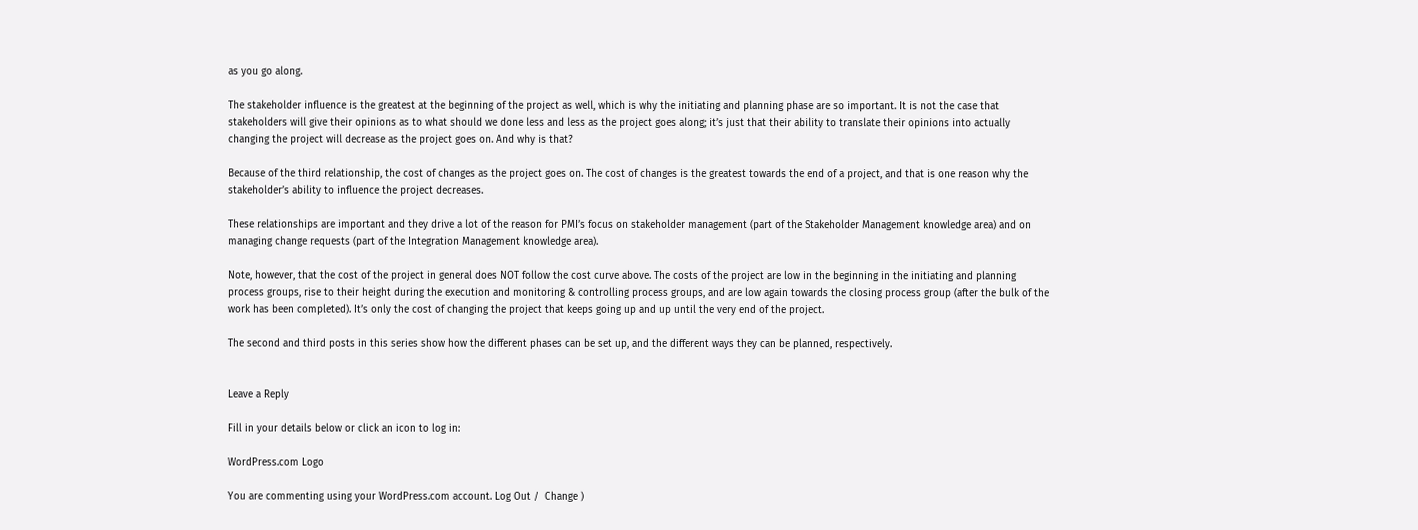as you go along.

The stakeholder influence is the greatest at the beginning of the project as well, which is why the initiating and planning phase are so important. It is not the case that stakeholders will give their opinions as to what should we done less and less as the project goes along; it’s just that their ability to translate their opinions into actually changing the project will decrease as the project goes on. And why is that?

Because of the third relationship, the cost of changes as the project goes on. The cost of changes is the greatest towards the end of a project, and that is one reason why the stakeholder’s ability to influence the project decreases.

These relationships are important and they drive a lot of the reason for PMI’s focus on stakeholder management (part of the Stakeholder Management knowledge area) and on managing change requests (part of the Integration Management knowledge area).

Note, however, that the cost of the project in general does NOT follow the cost curve above. The costs of the project are low in the beginning in the initiating and planning process groups, rise to their height during the execution and monitoring & controlling process groups, and are low again towards the closing process group (after the bulk of the work has been completed). It’s only the cost of changing the project that keeps going up and up until the very end of the project.

The second and third posts in this series show how the different phases can be set up, and the different ways they can be planned, respectively.


Leave a Reply

Fill in your details below or click an icon to log in:

WordPress.com Logo

You are commenting using your WordPress.com account. Log Out /  Change )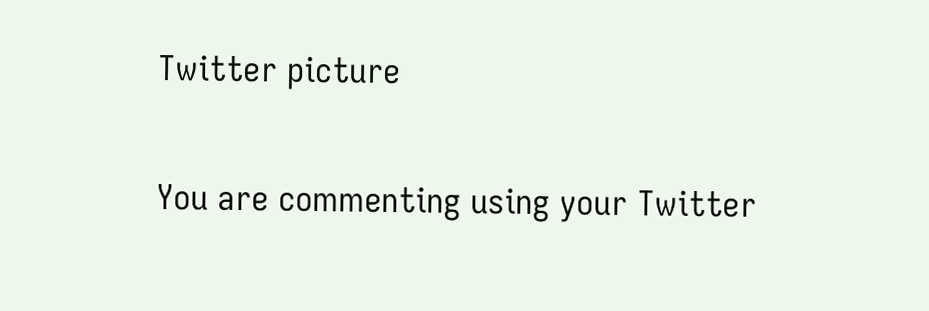Twitter picture

You are commenting using your Twitter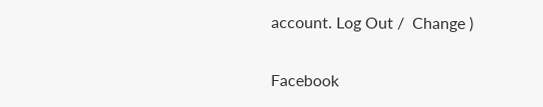account. Log Out /  Change )

Facebook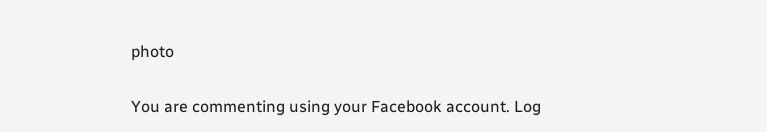photo

You are commenting using your Facebook account. Log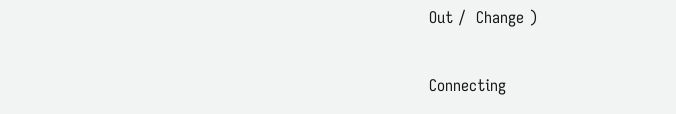Out /  Change )

Connecting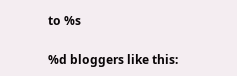to %s

%d bloggers like this: